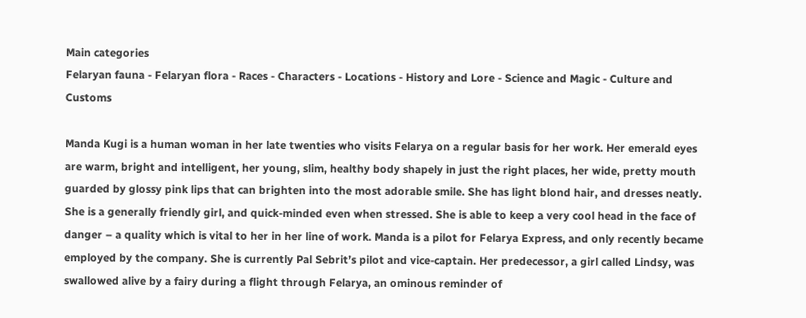Main categories
Felaryan fauna - Felaryan flora - Races - Characters - Locations - History and Lore - Science and Magic - Culture and Customs

Manda Kugi is a human woman in her late twenties who visits Felarya on a regular basis for her work. Her emerald eyes are warm, bright and intelligent, her young, slim, healthy body shapely in just the right places, her wide, pretty mouth guarded by glossy pink lips that can brighten into the most adorable smile. She has light blond hair, and dresses neatly. She is a generally friendly girl, and quick-minded even when stressed. She is able to keep a very cool head in the face of danger – a quality which is vital to her in her line of work. Manda is a pilot for Felarya Express, and only recently became employed by the company. She is currently Pal Sebrit’s pilot and vice-captain. Her predecessor, a girl called Lindsy, was swallowed alive by a fairy during a flight through Felarya, an ominous reminder of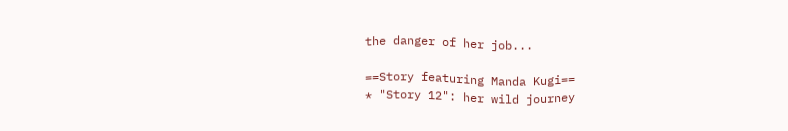the danger of her job...

==Story featuring Manda Kugi==
* "Story 12": her wild journey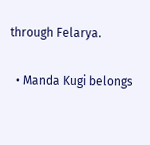through Felarya.

  • Manda Kugi belongs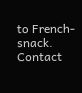to French-snack. Contact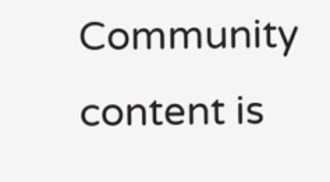Community content is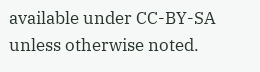available under CC-BY-SA unless otherwise noted.